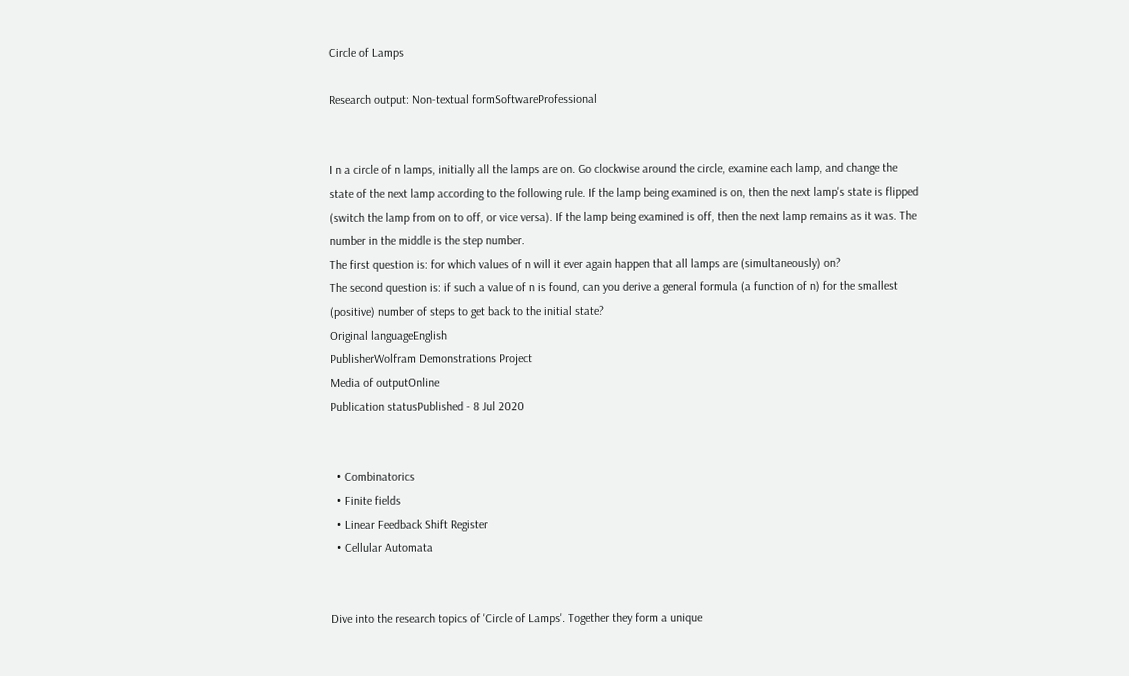Circle of Lamps

Research output: Non-textual formSoftwareProfessional


I n a circle of n lamps, initially all the lamps are on. Go clockwise around the circle, examine each lamp, and change the state of the next lamp according to the following rule. If the lamp being examined is on, then the next lamp's state is flipped (switch the lamp from on to off, or vice versa). If the lamp being examined is off, then the next lamp remains as it was. The number in the middle is the step number.
The first question is: for which values of n will it ever again happen that all lamps are (simultaneously) on?
The second question is: if such a value of n is found, can you derive a general formula (a function of n) for the smallest (positive) number of steps to get back to the initial state?
Original languageEnglish
PublisherWolfram Demonstrations Project
Media of outputOnline
Publication statusPublished - 8 Jul 2020


  • Combinatorics
  • Finite fields
  • Linear Feedback Shift Register
  • Cellular Automata


Dive into the research topics of 'Circle of Lamps'. Together they form a unique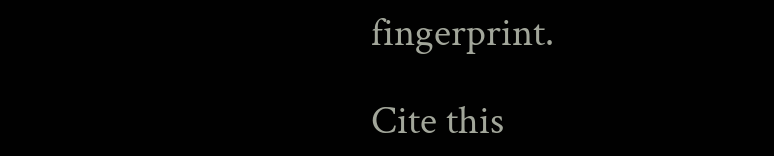fingerprint.

Cite this